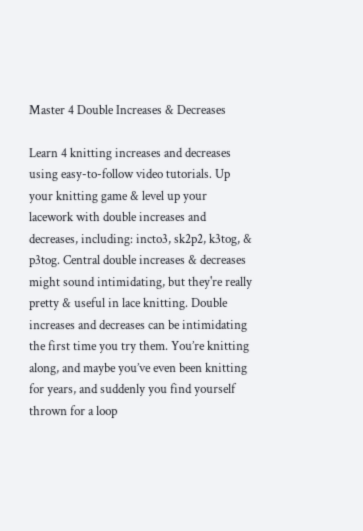Master 4 Double Increases & Decreases

Learn 4 knitting increases and decreases using easy-to-follow video tutorials. Up your knitting game & level up your lacework with double increases and decreases, including: incto3, sk2p2, k3tog, & p3tog. Central double increases & decreases might sound intimidating, but they're really pretty & useful in lace knitting. Double increases and decreases can be intimidating the first time you try them. You’re knitting along, and maybe you’ve even been knitting for years, and suddenly you find yourself thrown for a loop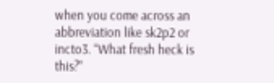when you come across an abbreviation like sk2p2 or incto3. “What fresh heck is this?”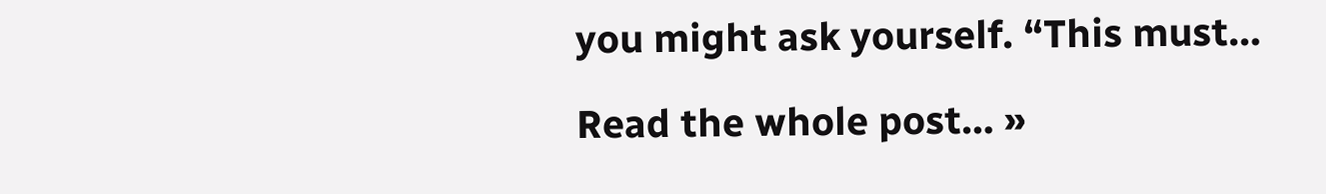you might ask yourself. “This must…

Read the whole post… »